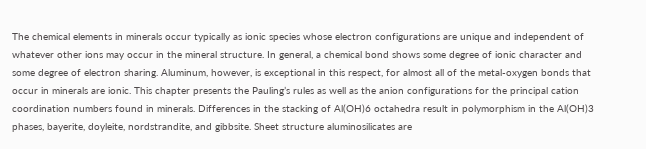The chemical elements in minerals occur typically as ionic species whose electron configurations are unique and independent of whatever other ions may occur in the mineral structure. In general, a chemical bond shows some degree of ionic character and some degree of electron sharing. Aluminum, however, is exceptional in this respect, for almost all of the metal-oxygen bonds that occur in minerals are ionic. This chapter presents the Pauling’s rules as well as the anion configurations for the principal cation coordination numbers found in minerals. Differences in the stacking of Al(OH)6 octahedra result in polymorphism in the Al(OH)3 phases, bayerite, doyleite, nordstrandite, and gibbsite. Sheet structure aluminosilicates are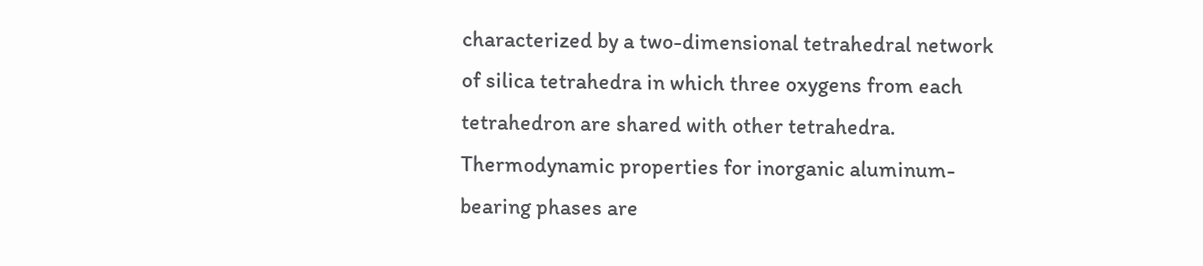characterized by a two-dimensional tetrahedral network of silica tetrahedra in which three oxygens from each tetrahedron are shared with other tetrahedra. Thermodynamic properties for inorganic aluminum-bearing phases are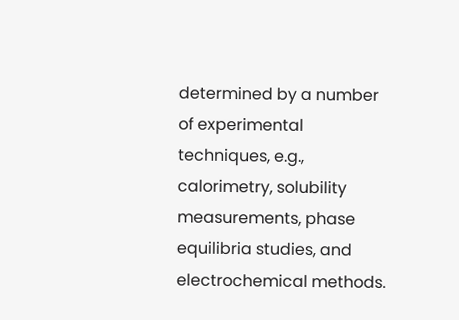determined by a number of experimental techniques, e.g., calorimetry, solubility measurements, phase equilibria studies, and electrochemical methods.